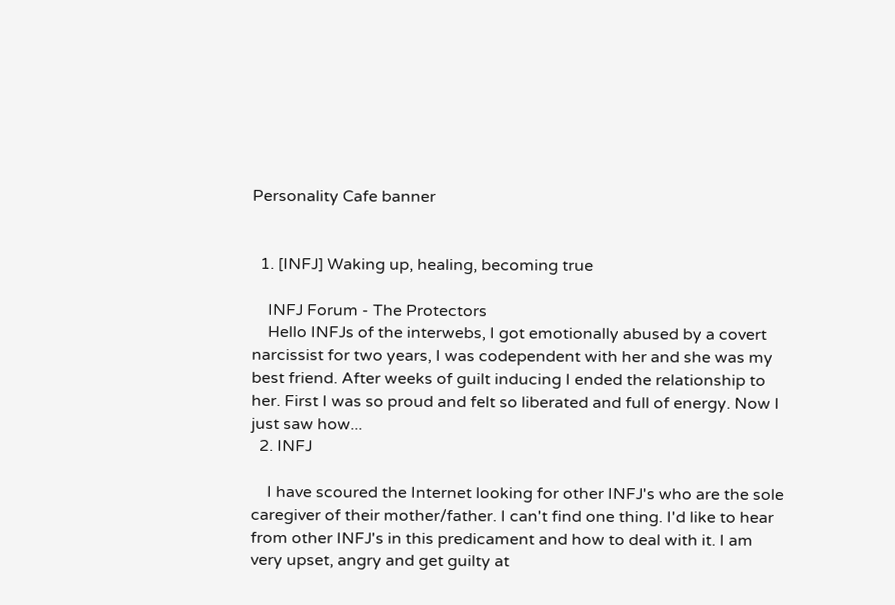Personality Cafe banner


  1. [INFJ] Waking up, healing, becoming true

    INFJ Forum - The Protectors
    Hello INFJs of the interwebs, I got emotionally abused by a covert narcissist for two years, I was codependent with her and she was my best friend. After weeks of guilt inducing I ended the relationship to her. First I was so proud and felt so liberated and full of energy. Now I just saw how...
  2. INFJ

    I have scoured the Internet looking for other INFJ's who are the sole caregiver of their mother/father. I can't find one thing. I'd like to hear from other INFJ's in this predicament and how to deal with it. I am very upset, angry and get guilty at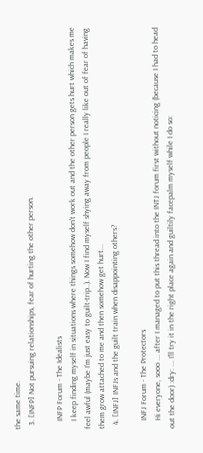the same time.
  3. [INFP] Not pursuing relationships, fear of hurting the other person.

    INFP Forum - The Idealists
    I keep finding myself in situations where things somehow don't work out and the other person gets hurt which makes me feel awful (maybe I'm just easy to guilt-trip..). Now I find myself shying away from people I really like out of fear of having them grow attached to me and then somehow get hurt...
  4. [INFJ] INFJs and the guilt train when disappointing others?

    INFJ Forum - The Protectors
    Hi everyone, sooo ... after I managed to put this thread into the INTJ forum first without noticing (because I had to head out the door) :dry: ... I'll try it in the right place again and guiltily facepalm myself while I do so: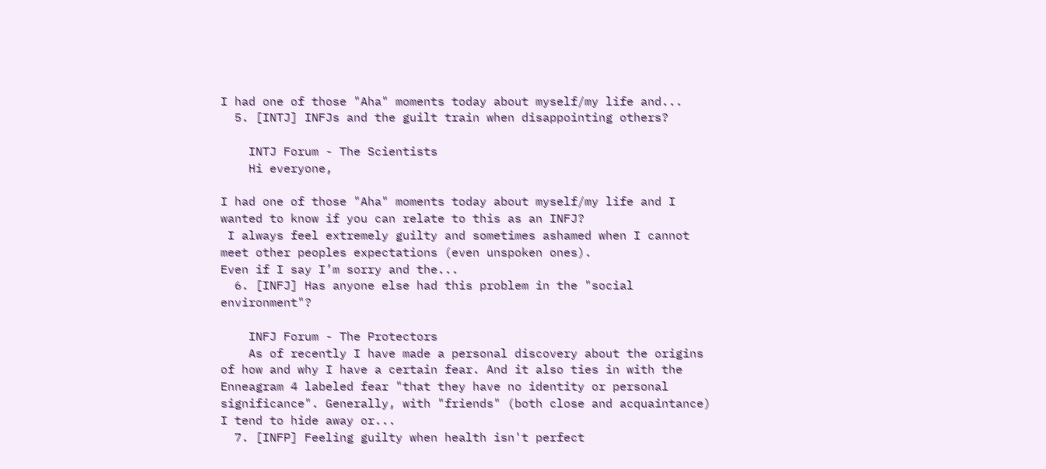I had one of those "Aha" moments today about myself/my life and...
  5. [INTJ] INFJs and the guilt train when disappointing others?

    INTJ Forum - The Scientists
    Hi everyone,

I had one of those "Aha" moments today about myself/my life and I wanted to know if you can relate to this as an INFJ?
 I always feel extremely guilty and sometimes ashamed when I cannot meet other peoples expectations (even unspoken ones).
Even if I say I’m sorry and the...
  6. [INFJ] Has anyone else had this problem in the "social environment"?

    INFJ Forum - The Protectors
    As of recently I have made a personal discovery about the origins of how and why I have a certain fear. And it also ties in with the Enneagram 4 labeled fear "that they have no identity or personal significance". Generally, with "friends" (both close and acquaintance) I tend to hide away or...
  7. [INFP] Feeling guilty when health isn't perfect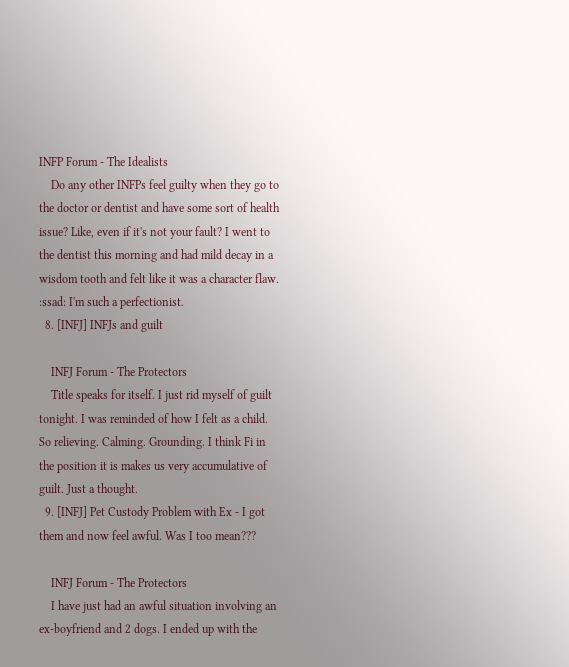INFP Forum - The Idealists
    Do any other INFPs feel guilty when they go to the doctor or dentist and have some sort of health issue? Like, even if it's not your fault? I went to the dentist this morning and had mild decay in a wisdom tooth and felt like it was a character flaw. :ssad: I'm such a perfectionist.
  8. [INFJ] INFJs and guilt

    INFJ Forum - The Protectors
    Title speaks for itself. I just rid myself of guilt tonight. I was reminded of how I felt as a child. So relieving. Calming. Grounding. I think Fi in the position it is makes us very accumulative of guilt. Just a thought.
  9. [INFJ] Pet Custody Problem with Ex - I got them and now feel awful. Was I too mean???

    INFJ Forum - The Protectors
    I have just had an awful situation involving an ex-boyfriend and 2 dogs. I ended up with the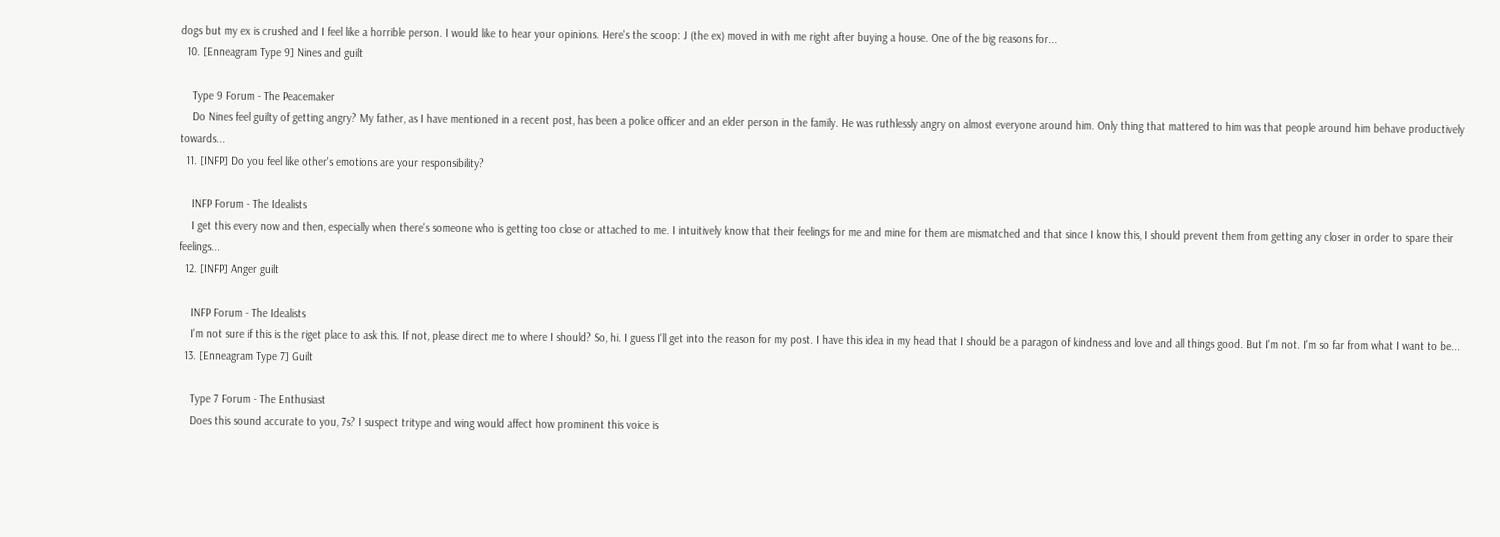dogs but my ex is crushed and I feel like a horrible person. I would like to hear your opinions. Here's the scoop: J (the ex) moved in with me right after buying a house. One of the big reasons for...
  10. [Enneagram Type 9] Nines and guilt

    Type 9 Forum - The Peacemaker
    Do Nines feel guilty of getting angry? My father, as I have mentioned in a recent post, has been a police officer and an elder person in the family. He was ruthlessly angry on almost everyone around him. Only thing that mattered to him was that people around him behave productively towards...
  11. [INFP] Do you feel like other's emotions are your responsibility?

    INFP Forum - The Idealists
    I get this every now and then, especially when there's someone who is getting too close or attached to me. I intuitively know that their feelings for me and mine for them are mismatched and that since I know this, I should prevent them from getting any closer in order to spare their feelings...
  12. [INFP] Anger guilt

    INFP Forum - The Idealists
    I'm not sure if this is the riget place to ask this. If not, please direct me to where I should? So, hi. I guess I'll get into the reason for my post. I have this idea in my head that I should be a paragon of kindness and love and all things good. But I'm not. I'm so far from what I want to be...
  13. [Enneagram Type 7] Guilt

    Type 7 Forum - The Enthusiast
    Does this sound accurate to you, 7s? I suspect tritype and wing would affect how prominent this voice is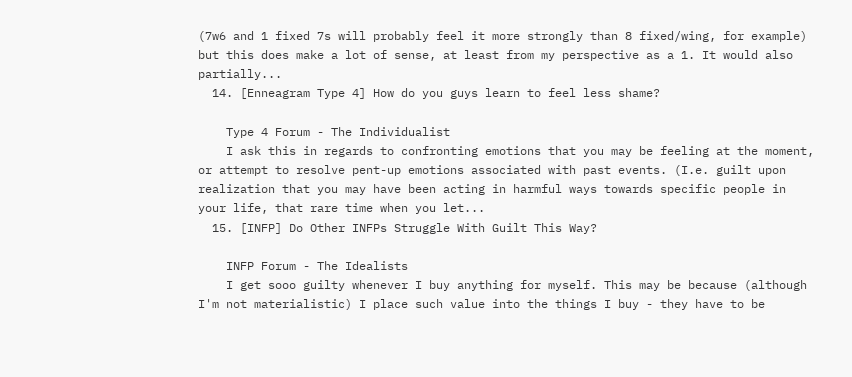(7w6 and 1 fixed 7s will probably feel it more strongly than 8 fixed/wing, for example) but this does make a lot of sense, at least from my perspective as a 1. It would also partially...
  14. [Enneagram Type 4] How do you guys learn to feel less shame?

    Type 4 Forum - The Individualist
    I ask this in regards to confronting emotions that you may be feeling at the moment, or attempt to resolve pent-up emotions associated with past events. (I.e. guilt upon realization that you may have been acting in harmful ways towards specific people in your life, that rare time when you let...
  15. [INFP] Do Other INFPs Struggle With Guilt This Way?

    INFP Forum - The Idealists
    I get sooo guilty whenever I buy anything for myself. This may be because (although I'm not materialistic) I place such value into the things I buy - they have to be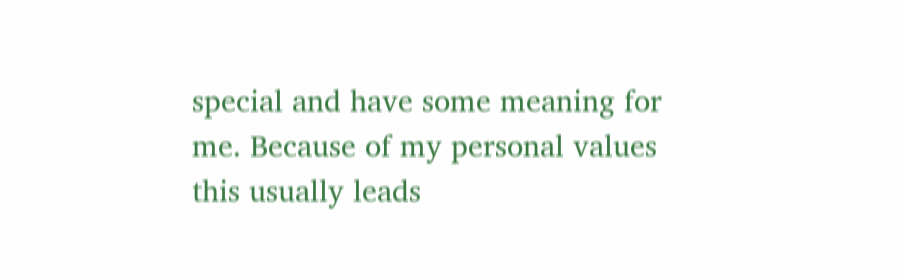special and have some meaning for me. Because of my personal values this usually leads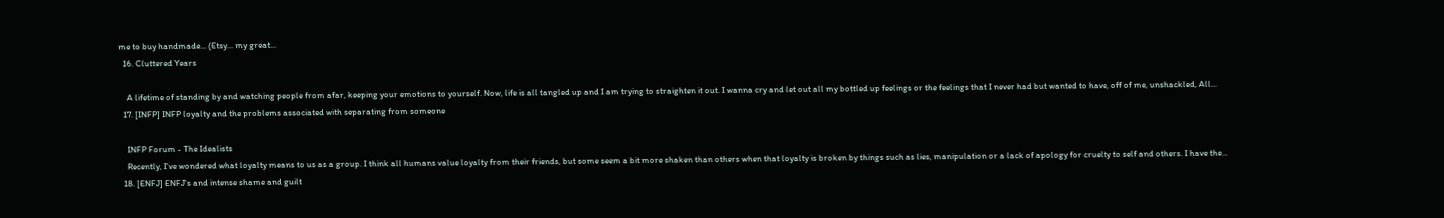me to buy handmade... (Etsy... my great...
  16. Cluttered Years

    A lifetime of standing by and watching people from afar, keeping your emotions to yourself. Now, life is all tangled up and I am trying to straighten it out. I wanna cry and let out all my bottled up feelings or the feelings that I never had but wanted to have, off of me, unshackled, All...
  17. [INFP] INFP loyalty and the problems associated with separating from someone

    INFP Forum - The Idealists
    Recently, I've wondered what loyalty means to us as a group. I think all humans value loyalty from their friends, but some seem a bit more shaken than others when that loyalty is broken by things such as lies, manipulation or a lack of apology for cruelty to self and others. I have the...
  18. [ENFJ] ENFJ's and intense shame and guilt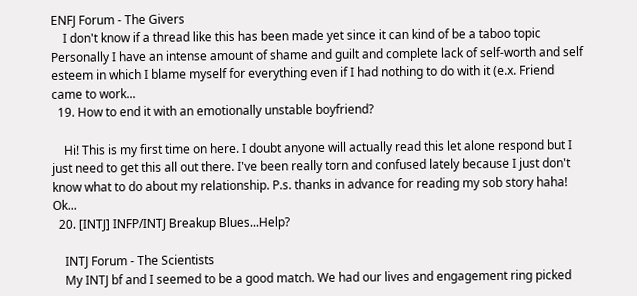ENFJ Forum - The Givers
    I don't know if a thread like this has been made yet since it can kind of be a taboo topic Personally I have an intense amount of shame and guilt and complete lack of self-worth and self esteem in which I blame myself for everything even if I had nothing to do with it (e.x. Friend came to work...
  19. How to end it with an emotionally unstable boyfriend?

    Hi! This is my first time on here. I doubt anyone will actually read this let alone respond but I just need to get this all out there. I've been really torn and confused lately because I just don't know what to do about my relationship. P.s. thanks in advance for reading my sob story haha! Ok...
  20. [INTJ] INFP/INTJ Breakup Blues...Help?

    INTJ Forum - The Scientists
    My INTJ bf and I seemed to be a good match. We had our lives and engagement ring picked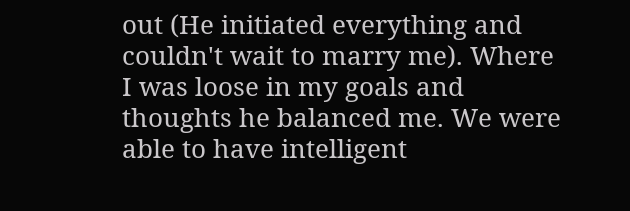out (He initiated everything and couldn't wait to marry me). Where I was loose in my goals and thoughts he balanced me. We were able to have intelligent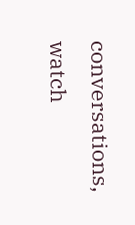conversations, watch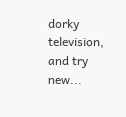dorky television, and try new...